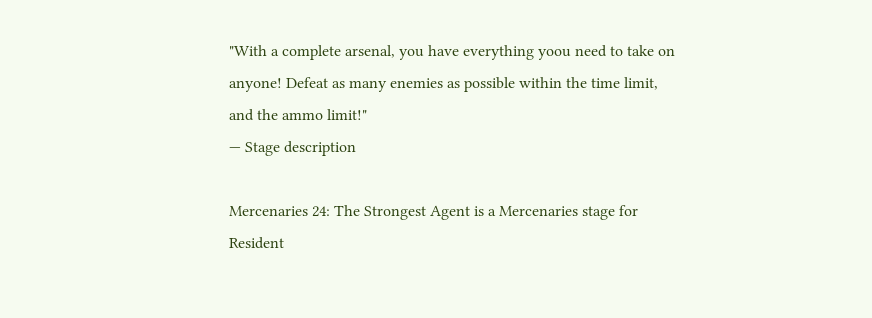"With a complete arsenal, you have everything yoou need to take on anyone! Defeat as many enemies as possible within the time limit, and the ammo limit!"
— Stage description

Mercenaries 24: The Strongest Agent is a Mercenaries stage for Resident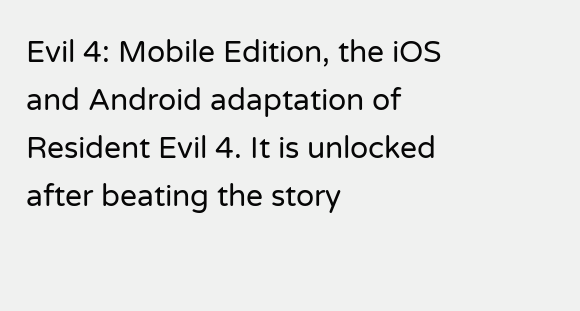Evil 4: Mobile Edition, the iOS and Android adaptation of Resident Evil 4. It is unlocked after beating the story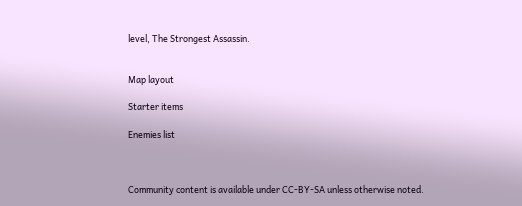level, The Strongest Assassin.


Map layout

Starter items

Enemies list



Community content is available under CC-BY-SA unless otherwise noted.